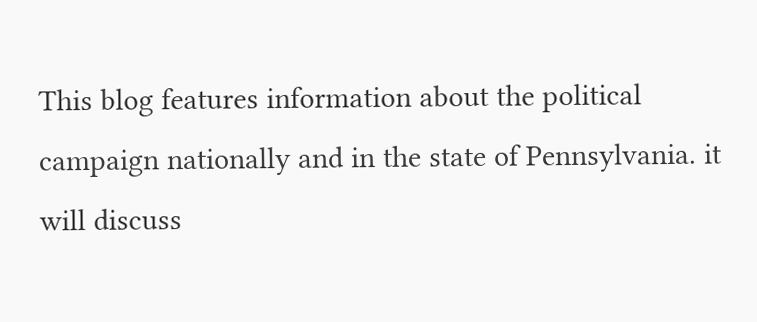This blog features information about the political campaign nationally and in the state of Pennsylvania. it will discuss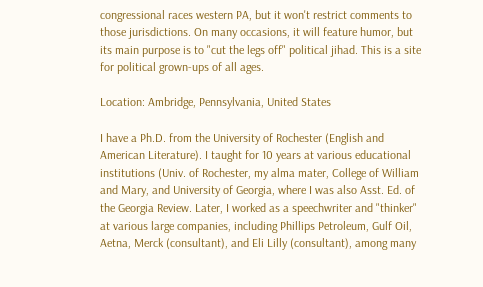congressional races western PA, but it won't restrict comments to those jurisdictions. On many occasions, it will feature humor, but its main purpose is to "cut the legs off" political jihad. This is a site for political grown-ups of all ages.

Location: Ambridge, Pennsylvania, United States

I have a Ph.D. from the University of Rochester (English and American Literature). I taught for 10 years at various educational institutions (Univ. of Rochester, my alma mater, College of William and Mary, and University of Georgia, where I was also Asst. Ed. of the Georgia Review. Later, I worked as a speechwriter and "thinker" at various large companies, including Phillips Petroleum, Gulf Oil, Aetna, Merck (consultant), and Eli Lilly (consultant), among many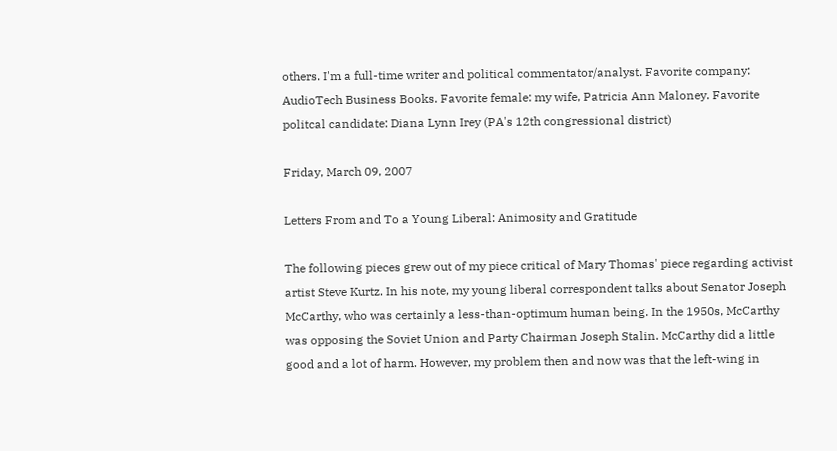others. I'm a full-time writer and political commentator/analyst. Favorite company: AudioTech Business Books. Favorite female: my wife, Patricia Ann Maloney. Favorite politcal candidate: Diana Lynn Irey (PA's 12th congressional district)

Friday, March 09, 2007

Letters From and To a Young Liberal: Animosity and Gratitude

The following pieces grew out of my piece critical of Mary Thomas' piece regarding activist artist Steve Kurtz. In his note, my young liberal correspondent talks about Senator Joseph McCarthy, who was certainly a less-than-optimum human being. In the 1950s, McCarthy was opposing the Soviet Union and Party Chairman Joseph Stalin. McCarthy did a little good and a lot of harm. However, my problem then and now was that the left-wing in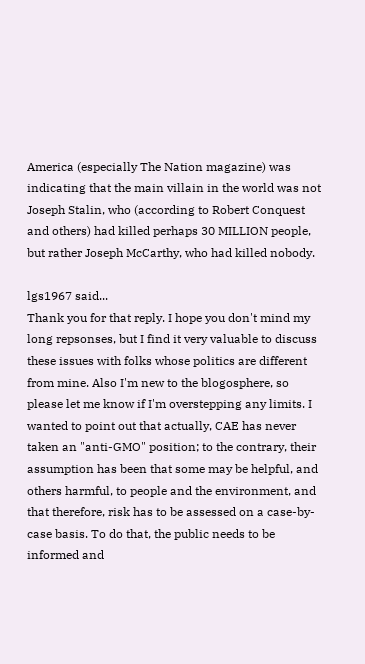America (especially The Nation magazine) was indicating that the main villain in the world was not Joseph Stalin, who (according to Robert Conquest and others) had killed perhaps 30 MILLION people, but rather Joseph McCarthy, who had killed nobody.

lgs1967 said...
Thank you for that reply. I hope you don't mind my long repsonses, but I find it very valuable to discuss these issues with folks whose politics are different from mine. Also I'm new to the blogosphere, so please let me know if I'm overstepping any limits. I wanted to point out that actually, CAE has never taken an "anti-GMO" position; to the contrary, their assumption has been that some may be helpful, and others harmful, to people and the environment, and that therefore, risk has to be assessed on a case-by-case basis. To do that, the public needs to be informed and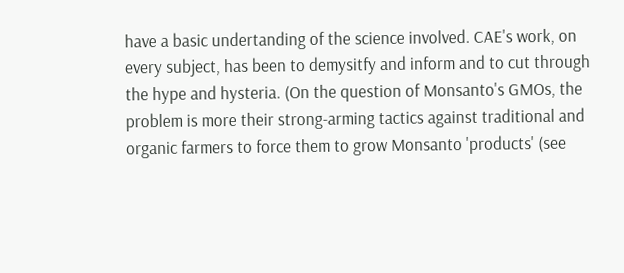have a basic undertanding of the science involved. CAE's work, on every subject, has been to demysitfy and inform and to cut through the hype and hysteria. (On the question of Monsanto's GMOs, the problem is more their strong-arming tactics against traditional and organic farmers to force them to grow Monsanto 'products' (see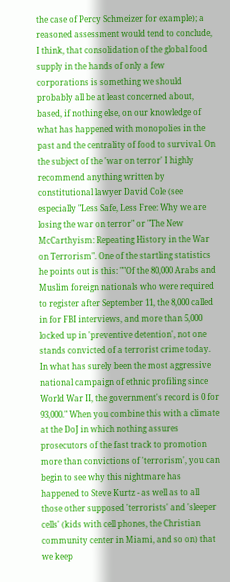the case of Percy Schmeizer for example); a reasoned assessment would tend to conclude, I think, that consolidation of the global food supply in the hands of only a few corporations is something we should probably all be at least concerned about, based, if nothing else, on our knowledge of what has happened with monopolies in the past and the centrality of food to survival. On the subject of the 'war on terror' I highly recommend anything written by constitutional lawyer David Cole (see especially "Less Safe, Less Free: Why we are losing the war on terror" or "The New McCarthyism: Repeating History in the War on Terrorism". One of the startling statistics he points out is this: ""Of the 80,000 Arabs and Muslim foreign nationals who were required to register after September 11, the 8,000 called in for FBI interviews, and more than 5,000 locked up in 'preventive detention', not one stands convicted of a terrorist crime today. In what has surely been the most aggressive national campaign of ethnic profiling since World War II, the government's record is 0 for 93,000." When you combine this with a climate at the DoJ in which nothing assures prosecutors of the fast track to promotion more than convictions of 'terrorism', you can begin to see why this nightmare has happened to Steve Kurtz - as well as to all those other supposed 'terrorists' and 'sleeper cells' (kids with cell phones, the Christian community center in Miami, and so on) that we keep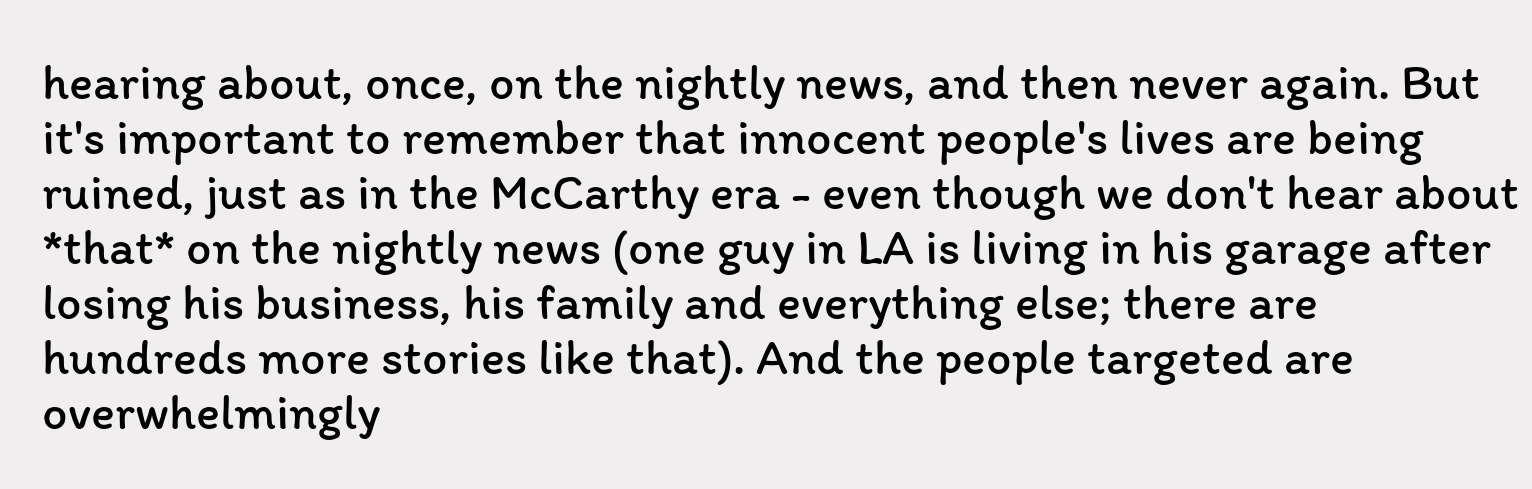hearing about, once, on the nightly news, and then never again. But it's important to remember that innocent people's lives are being ruined, just as in the McCarthy era - even though we don't hear about *that* on the nightly news (one guy in LA is living in his garage after losing his business, his family and everything else; there are hundreds more stories like that). And the people targeted are overwhelmingly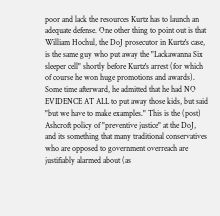poor and lack the resources Kurtz has to launch an adequate defense. One other thing to point out is that William Hochul, the DoJ prosecutor in Kurtz's case, is the same guy who put away the "Lackawanna Six sleeper cell" shortly before Kurtz's arrest (for which of course he won huge promotions and awards). Some time afterward, he admitted that he had NO EVIDENCE AT ALL to put away those kids, but said "but we have to make examples." This is the (post) Ashcroft policy of "preventive justice" at the DoJ, and its something that many traditional conservatives who are opposed to government overreach are justifiably alarmed about (as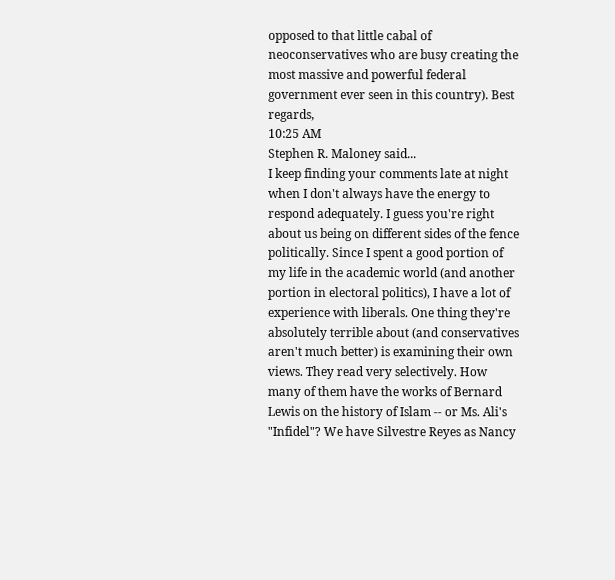opposed to that little cabal of neoconservatives who are busy creating the most massive and powerful federal government ever seen in this country). Best regards,
10:25 AM
Stephen R. Maloney said...
I keep finding your comments late at night when I don't always have the energy to respond adequately. I guess you're right about us being on different sides of the fence politically. Since I spent a good portion of my life in the academic world (and another portion in electoral politics), I have a lot of experience with liberals. One thing they're absolutely terrible about (and conservatives aren't much better) is examining their own views. They read very selectively. How many of them have the works of Bernard Lewis on the history of Islam -- or Ms. Ali's "Infidel"? We have Silvestre Reyes as Nancy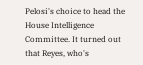Pelosi's choice to head the House Intelligence Committee. It turned out that Reyes, who's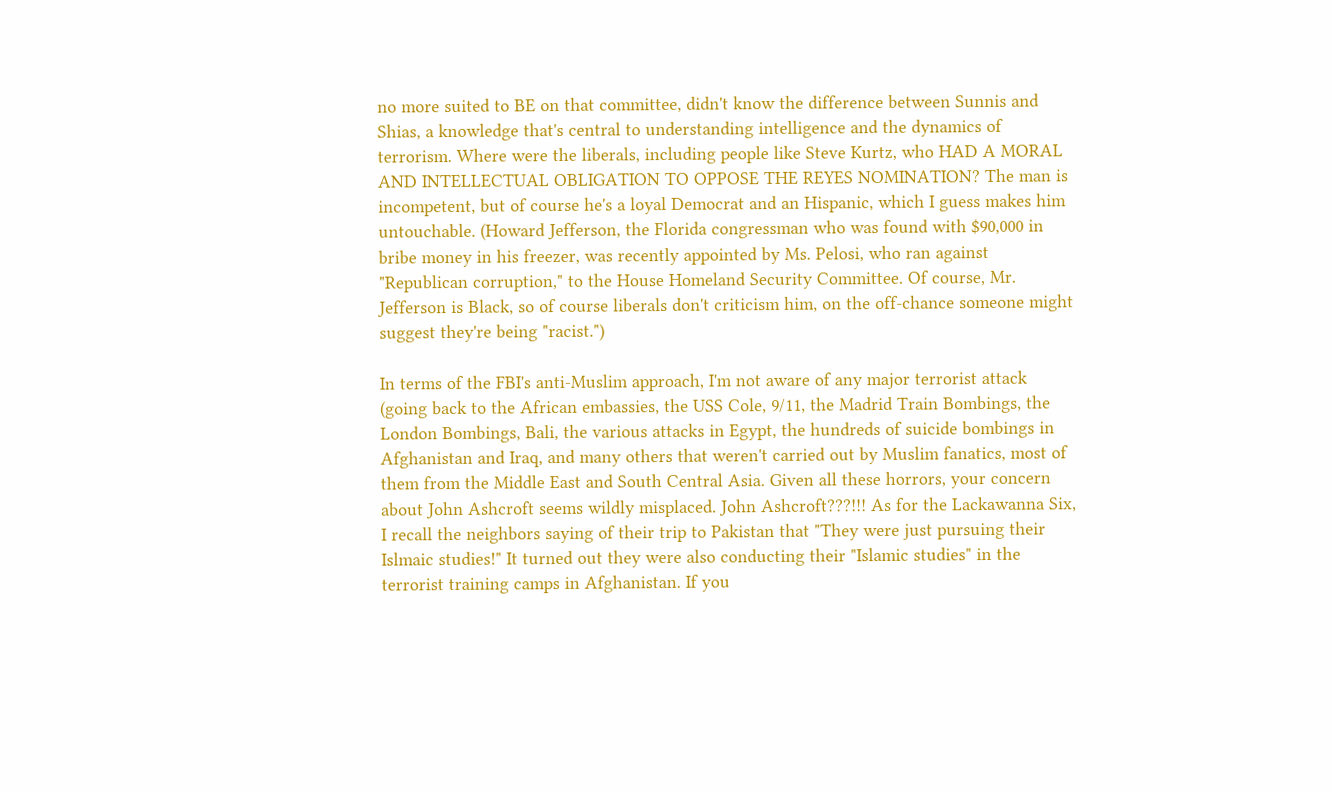no more suited to BE on that committee, didn't know the difference between Sunnis and Shias, a knowledge that's central to understanding intelligence and the dynamics of terrorism. Where were the liberals, including people like Steve Kurtz, who HAD A MORAL AND INTELLECTUAL OBLIGATION TO OPPOSE THE REYES NOMINATION? The man is incompetent, but of course he's a loyal Democrat and an Hispanic, which I guess makes him untouchable. (Howard Jefferson, the Florida congressman who was found with $90,000 in bribe money in his freezer, was recently appointed by Ms. Pelosi, who ran against "Republican corruption," to the House Homeland Security Committee. Of course, Mr. Jefferson is Black, so of course liberals don't criticism him, on the off-chance someone might suggest they're being "racist.")

In terms of the FBI's anti-Muslim approach, I'm not aware of any major terrorist attack (going back to the African embassies, the USS Cole, 9/11, the Madrid Train Bombings, the London Bombings, Bali, the various attacks in Egypt, the hundreds of suicide bombings in Afghanistan and Iraq, and many others that weren't carried out by Muslim fanatics, most of them from the Middle East and South Central Asia. Given all these horrors, your concern about John Ashcroft seems wildly misplaced. John Ashcroft???!!! As for the Lackawanna Six, I recall the neighbors saying of their trip to Pakistan that "They were just pursuing their Islmaic studies!" It turned out they were also conducting their "Islamic studies" in the terrorist training camps in Afghanistan. If you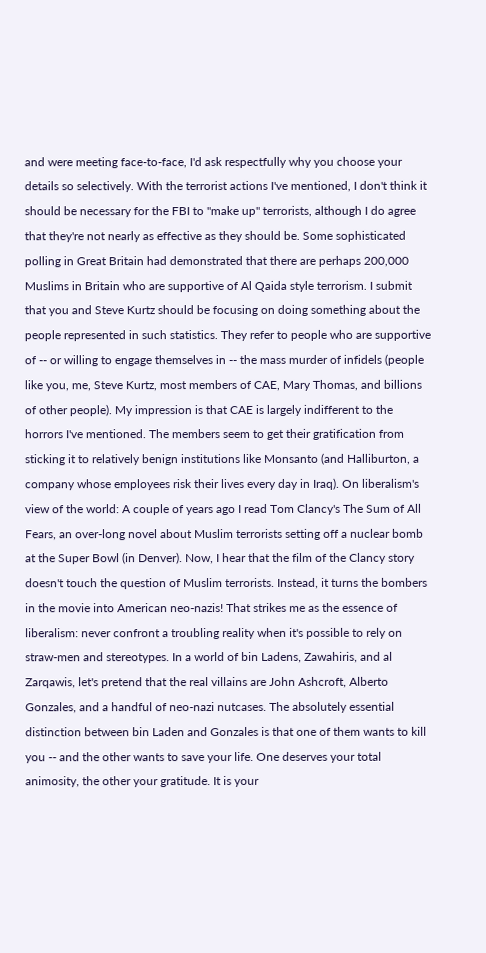and were meeting face-to-face, I'd ask respectfully why you choose your details so selectively. With the terrorist actions I've mentioned, I don't think it should be necessary for the FBI to "make up" terrorists, although I do agree that they're not nearly as effective as they should be. Some sophisticated polling in Great Britain had demonstrated that there are perhaps 200,000 Muslims in Britain who are supportive of Al Qaida style terrorism. I submit that you and Steve Kurtz should be focusing on doing something about the people represented in such statistics. They refer to people who are supportive of -- or willing to engage themselves in -- the mass murder of infidels (people like you, me, Steve Kurtz, most members of CAE, Mary Thomas, and billions of other people). My impression is that CAE is largely indifferent to the horrors I've mentioned. The members seem to get their gratification from sticking it to relatively benign institutions like Monsanto (and Halliburton, a company whose employees risk their lives every day in Iraq). On liberalism's view of the world: A couple of years ago I read Tom Clancy's The Sum of All Fears, an over-long novel about Muslim terrorists setting off a nuclear bomb at the Super Bowl (in Denver). Now, I hear that the film of the Clancy story doesn't touch the question of Muslim terrorists. Instead, it turns the bombers in the movie into American neo-nazis! That strikes me as the essence of liberalism: never confront a troubling reality when it's possible to rely on straw-men and stereotypes. In a world of bin Ladens, Zawahiris, and al Zarqawis, let's pretend that the real villains are John Ashcroft, Alberto Gonzales, and a handful of neo-nazi nutcases. The absolutely essential distinction between bin Laden and Gonzales is that one of them wants to kill you -- and the other wants to save your life. One deserves your total animosity, the other your gratitude. It is your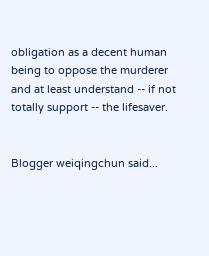obligation as a decent human being to oppose the murderer and at least understand -- if not totally support -- the lifesaver.


Blogger weiqingchun said...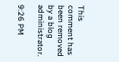This comment has been removed by a blog administrator.

9:26 PM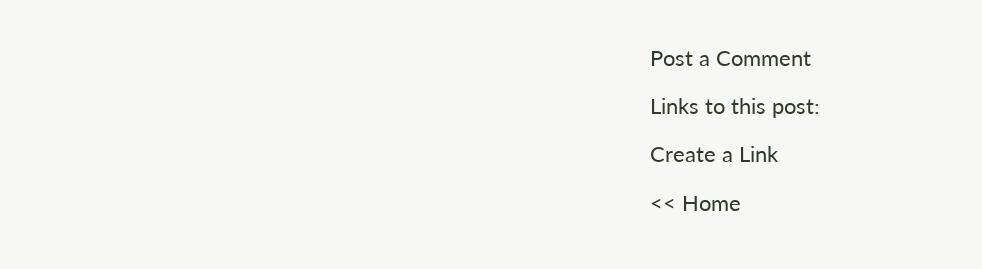Post a Comment

Links to this post:

Create a Link

<< Home